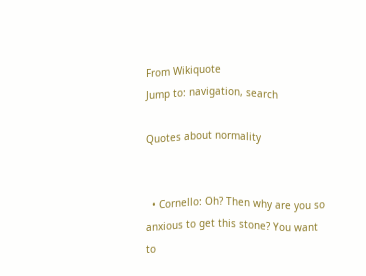From Wikiquote
Jump to: navigation, search

Quotes about normality


  • Cornello: Oh? Then why are you so anxious to get this stone? You want to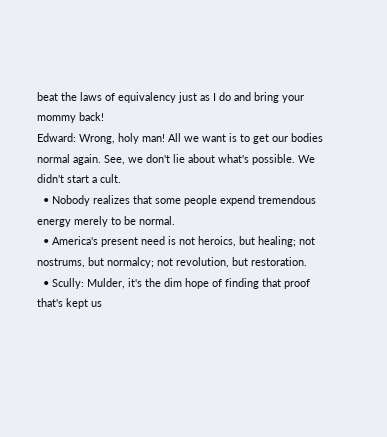beat the laws of equivalency just as I do and bring your mommy back!
Edward: Wrong, holy man! All we want is to get our bodies normal again. See, we don't lie about what's possible. We didn't start a cult.
  • Nobody realizes that some people expend tremendous energy merely to be normal.
  • America's present need is not heroics, but healing; not nostrums, but normalcy; not revolution, but restoration.
  • Scully: Mulder, it's the dim hope of finding that proof that's kept us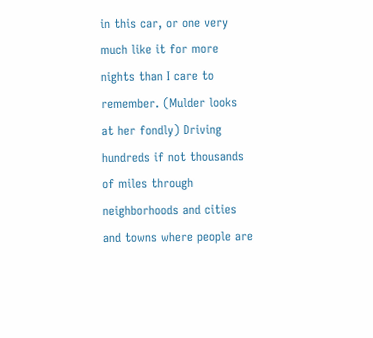in this car, or one very much like it for more nights than I care to remember. (Mulder looks at her fondly) Driving hundreds if not thousands of miles through neighborhoods and cities and towns where people are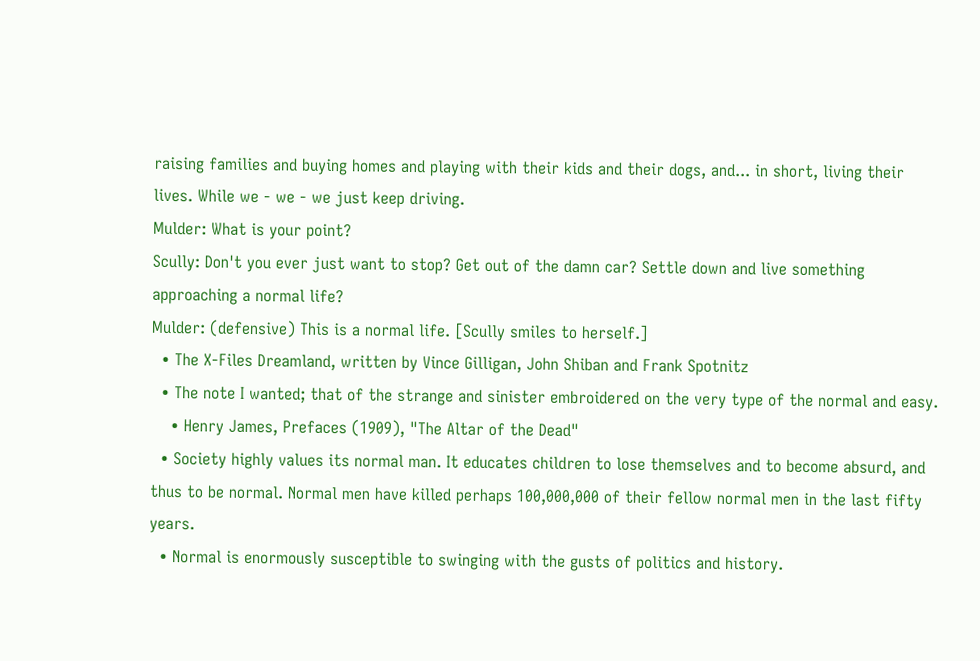raising families and buying homes and playing with their kids and their dogs, and... in short, living their lives. While we - we - we just keep driving.
Mulder: What is your point?
Scully: Don't you ever just want to stop? Get out of the damn car? Settle down and live something approaching a normal life?
Mulder: (defensive) This is a normal life. [Scully smiles to herself.]
  • The X-Files Dreamland, written by Vince Gilligan, John Shiban and Frank Spotnitz
  • The note I wanted; that of the strange and sinister embroidered on the very type of the normal and easy.
    • Henry James, Prefaces (1909), "The Altar of the Dead"
  • Society highly values its normal man. It educates children to lose themselves and to become absurd, and thus to be normal. Normal men have killed perhaps 100,000,000 of their fellow normal men in the last fifty years.
  • Normal is enormously susceptible to swinging with the gusts of politics and history.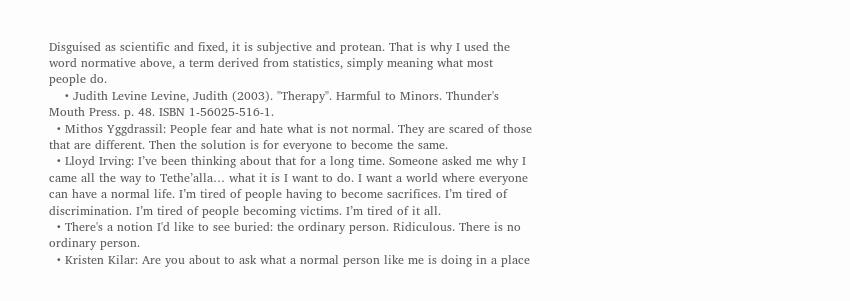Disguised as scientific and fixed, it is subjective and protean. That is why I used the word normative above, a term derived from statistics, simply meaning what most people do.
    • Judith Levine Levine, Judith (2003). "Therapy". Harmful to Minors. Thunder's Mouth Press. p. 48. ISBN 1-56025-516-1.
  • Mithos Yggdrassil: People fear and hate what is not normal. They are scared of those that are different. Then the solution is for everyone to become the same.
  • Lloyd Irving: I’ve been thinking about that for a long time. Someone asked me why I came all the way to Tethe’alla… what it is I want to do. I want a world where everyone can have a normal life. I’m tired of people having to become sacrifices. I’m tired of discrimination. I’m tired of people becoming victims. I’m tired of it all.
  • There's a notion I'd like to see buried: the ordinary person. Ridiculous. There is no ordinary person.
  • Kristen Kilar: Are you about to ask what a normal person like me is doing in a place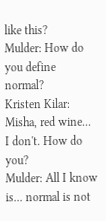like this?
Mulder: How do you define normal?
Kristen Kilar: Misha, red wine... I don't. How do you?
Mulder: All I know is... normal is not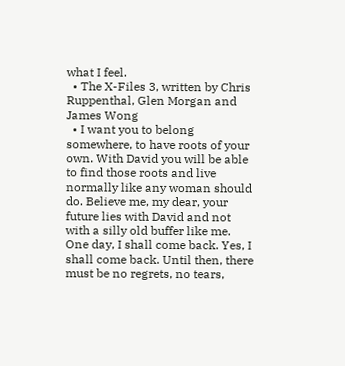what I feel.
  • The X-Files 3, written by Chris Ruppenthal, Glen Morgan and James Wong
  • I want you to belong somewhere, to have roots of your own. With David you will be able to find those roots and live normally like any woman should do. Believe me, my dear, your future lies with David and not with a silly old buffer like me. One day, I shall come back. Yes, I shall come back. Until then, there must be no regrets, no tears,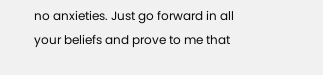no anxieties. Just go forward in all your beliefs and prove to me that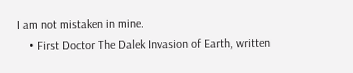I am not mistaken in mine.
    • First Doctor The Dalek Invasion of Earth, written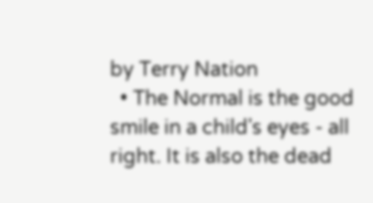by Terry Nation
  • The Normal is the good smile in a child's eyes - all right. It is also the dead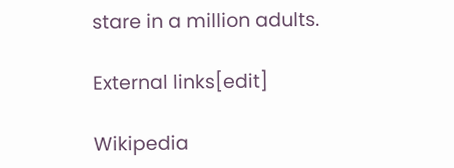stare in a million adults.

External links[edit]

Wikipedia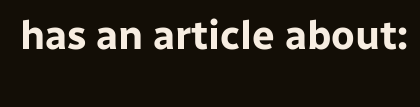has an article about: